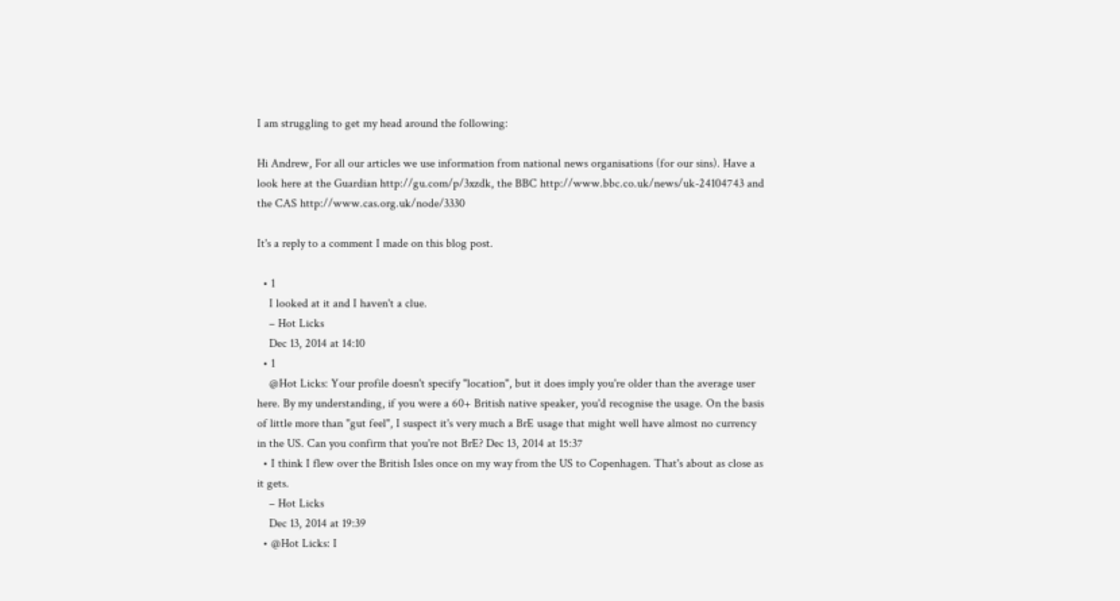I am struggling to get my head around the following:

Hi Andrew, For all our articles we use information from national news organisations (for our sins). Have a look here at the Guardian http://gu.com/p/3xzdk, the BBC http://www.bbc.co.uk/news/uk-24104743 and the CAS http://www.cas.org.uk/node/3330

It's a reply to a comment I made on this blog post.

  • 1
    I looked at it and I haven't a clue.
    – Hot Licks
    Dec 13, 2014 at 14:10
  • 1
    @Hot Licks: Your profile doesn't specify "location", but it does imply you're older than the average user here. By my understanding, if you were a 60+ British native speaker, you'd recognise the usage. On the basis of little more than "gut feel", I suspect it's very much a BrE usage that might well have almost no currency in the US. Can you confirm that you're not BrE? Dec 13, 2014 at 15:37
  • I think I flew over the British Isles once on my way from the US to Copenhagen. That's about as close as it gets.
    – Hot Licks
    Dec 13, 2014 at 19:39
  • @Hot Licks: I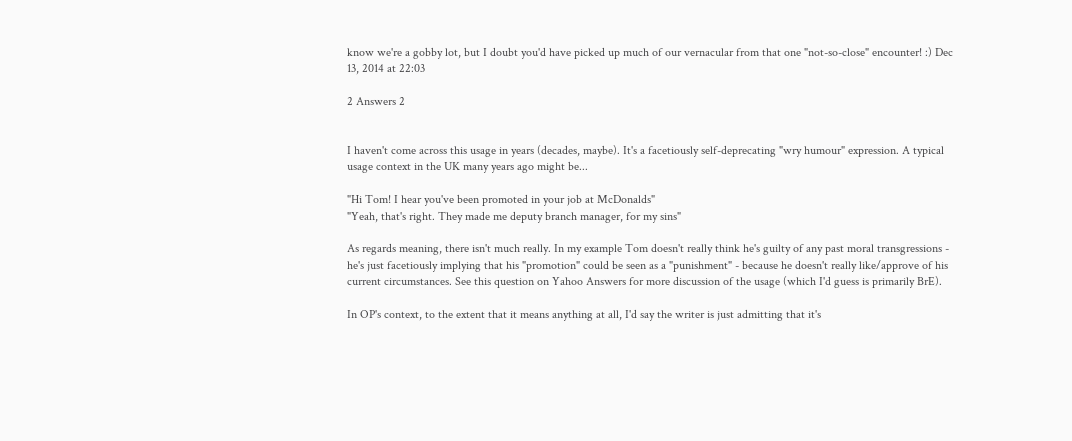know we're a gobby lot, but I doubt you'd have picked up much of our vernacular from that one "not-so-close" encounter! :) Dec 13, 2014 at 22:03

2 Answers 2


I haven't come across this usage in years (decades, maybe). It's a facetiously self-deprecating "wry humour" expression. A typical usage context in the UK many years ago might be...

"Hi Tom! I hear you've been promoted in your job at McDonalds"
"Yeah, that's right. They made me deputy branch manager, for my sins"

As regards meaning, there isn't much really. In my example Tom doesn't really think he's guilty of any past moral transgressions - he's just facetiously implying that his "promotion" could be seen as a "punishment" - because he doesn't really like/approve of his current circumstances. See this question on Yahoo Answers for more discussion of the usage (which I'd guess is primarily BrE).

In OP's context, to the extent that it means anything at all, I'd say the writer is just admitting that it's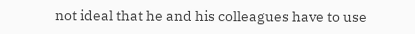not ideal that he and his colleagues have to use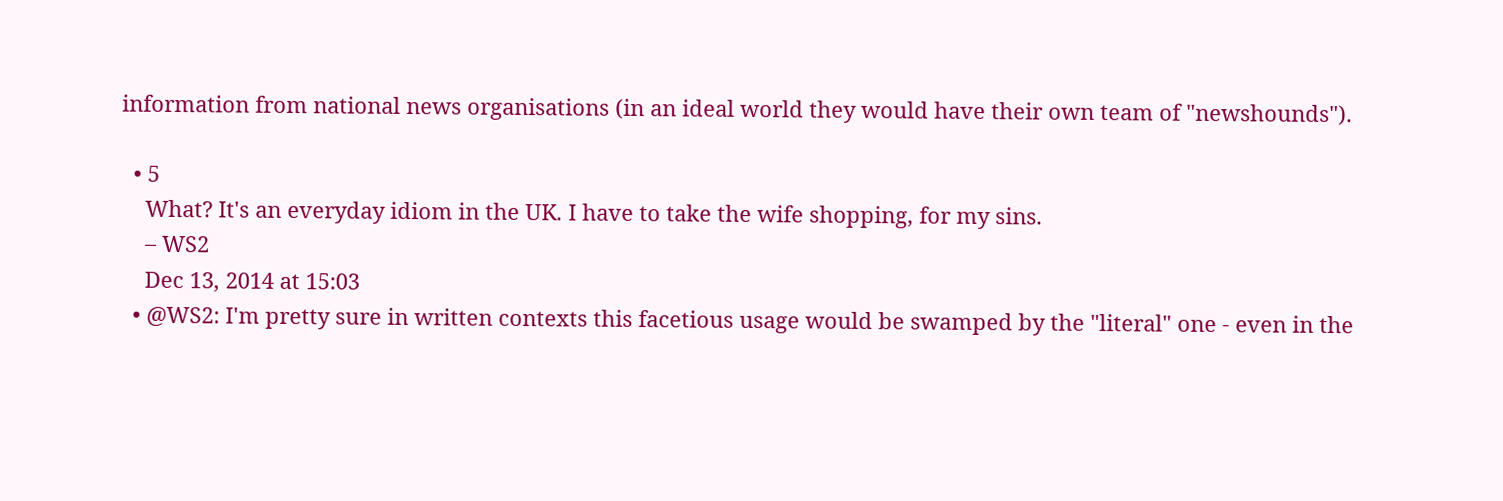information from national news organisations (in an ideal world they would have their own team of "newshounds").

  • 5
    What? It's an everyday idiom in the UK. I have to take the wife shopping, for my sins.
    – WS2
    Dec 13, 2014 at 15:03
  • @WS2: I'm pretty sure in written contexts this facetious usage would be swamped by the "literal" one - even in the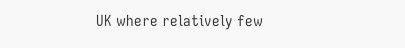UK where relatively few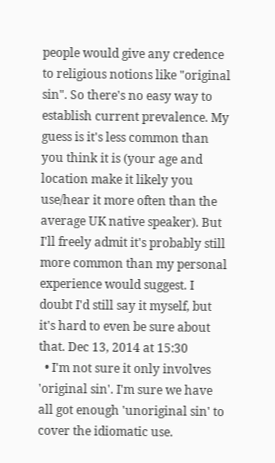people would give any credence to religious notions like "original sin". So there's no easy way to establish current prevalence. My guess is it's less common than you think it is (your age and location make it likely you use/hear it more often than the average UK native speaker). But I'll freely admit it's probably still more common than my personal experience would suggest. I doubt I'd still say it myself, but it's hard to even be sure about that. Dec 13, 2014 at 15:30
  • I'm not sure it only involves 'original sin'. I'm sure we have all got enough 'unoriginal sin' to cover the idiomatic use.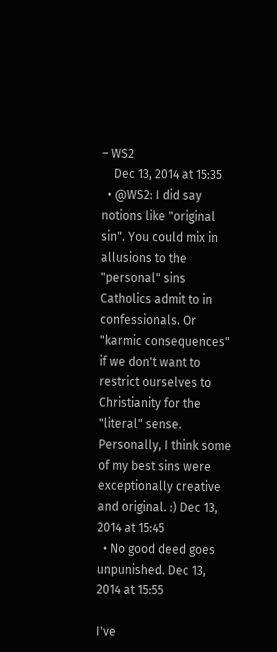– WS2
    Dec 13, 2014 at 15:35
  • @WS2: I did say notions like "original sin". You could mix in allusions to the "personal" sins Catholics admit to in confessionals. Or "karmic consequences" if we don't want to restrict ourselves to Christianity for the "literal" sense. Personally, I think some of my best sins were exceptionally creative and original. :) Dec 13, 2014 at 15:45
  • No good deed goes unpunished. Dec 13, 2014 at 15:55

I've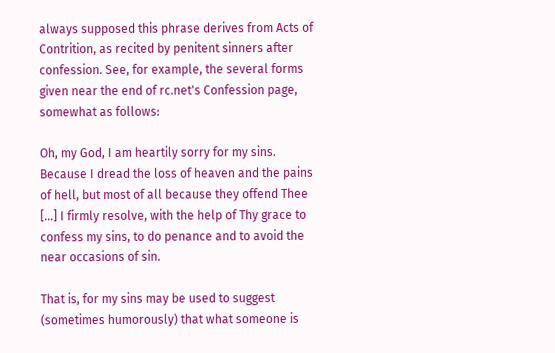always supposed this phrase derives from Acts of Contrition, as recited by penitent sinners after confession. See, for example, the several forms given near the end of rc.net's Confession page, somewhat as follows:

Oh, my God, I am heartily sorry for my sins. Because I dread the loss of heaven and the pains of hell, but most of all because they offend Thee [...] I firmly resolve, with the help of Thy grace to confess my sins, to do penance and to avoid the near occasions of sin.

That is, for my sins may be used to suggest (sometimes humorously) that what someone is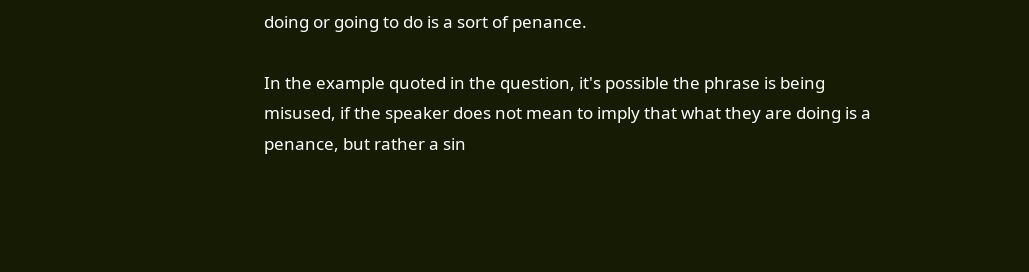doing or going to do is a sort of penance.

In the example quoted in the question, it's possible the phrase is being misused, if the speaker does not mean to imply that what they are doing is a penance, but rather a sin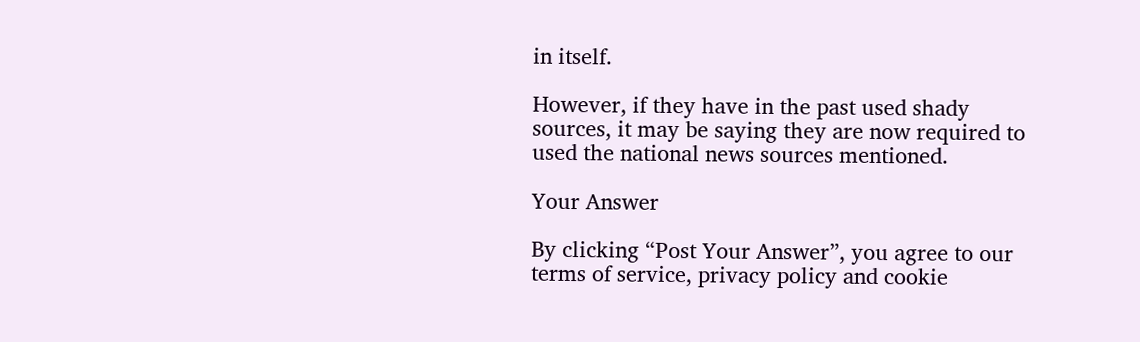in itself.

However, if they have in the past used shady sources, it may be saying they are now required to used the national news sources mentioned.

Your Answer

By clicking “Post Your Answer”, you agree to our terms of service, privacy policy and cookie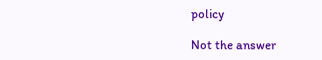policy

Not the answer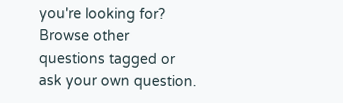you're looking for? Browse other questions tagged or ask your own question.